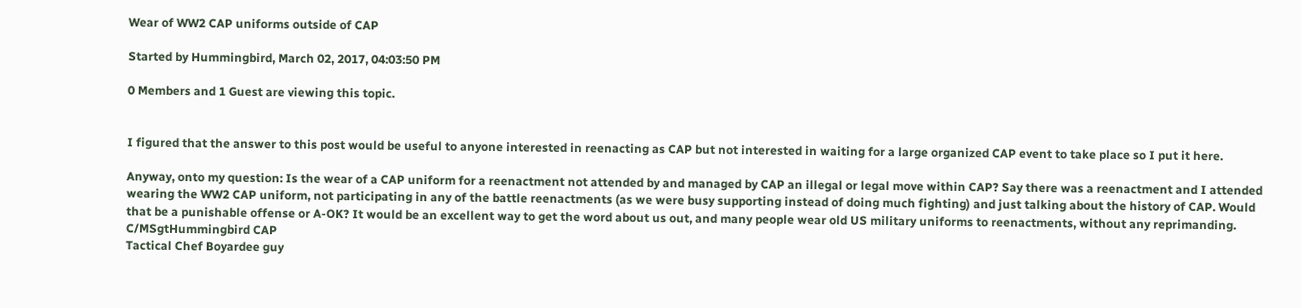Wear of WW2 CAP uniforms outside of CAP

Started by Hummingbird, March 02, 2017, 04:03:50 PM

0 Members and 1 Guest are viewing this topic.


I figured that the answer to this post would be useful to anyone interested in reenacting as CAP but not interested in waiting for a large organized CAP event to take place so I put it here.

Anyway, onto my question: Is the wear of a CAP uniform for a reenactment not attended by and managed by CAP an illegal or legal move within CAP? Say there was a reenactment and I attended wearing the WW2 CAP uniform, not participating in any of the battle reenactments (as we were busy supporting instead of doing much fighting) and just talking about the history of CAP. Would that be a punishable offense or A-OK? It would be an excellent way to get the word about us out, and many people wear old US military uniforms to reenactments, without any reprimanding.
C/MSgtHummingbird CAP
Tactical Chef Boyardee guy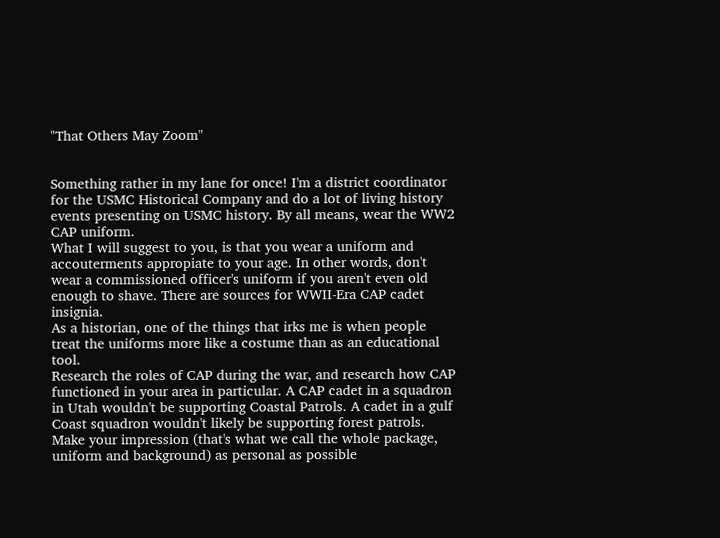"That Others May Zoom"


Something rather in my lane for once! I'm a district coordinator for the USMC Historical Company and do a lot of living history events presenting on USMC history. By all means, wear the WW2 CAP uniform.
What I will suggest to you, is that you wear a uniform and accouterments appropiate to your age. In other words, don't wear a commissioned officer's uniform if you aren't even old enough to shave. There are sources for WWII-Era CAP cadet insignia.
As a historian, one of the things that irks me is when people treat the uniforms more like a costume than as an educational tool.
Research the roles of CAP during the war, and research how CAP functioned in your area in particular. A CAP cadet in a squadron in Utah wouldn't be supporting Coastal Patrols. A cadet in a gulf Coast squadron wouldn't likely be supporting forest patrols. Make your impression (that's what we call the whole package, uniform and background) as personal as possible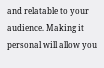and relatable to your audience. Making it personal will allow you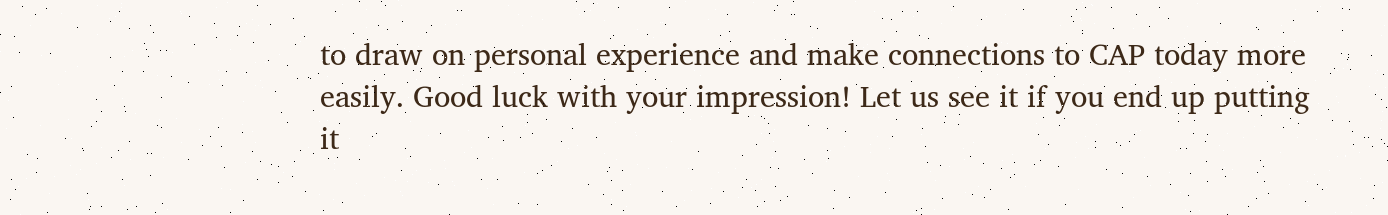to draw on personal experience and make connections to CAP today more easily. Good luck with your impression! Let us see it if you end up putting it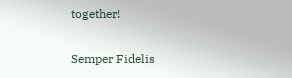together!

Semper Fidelis